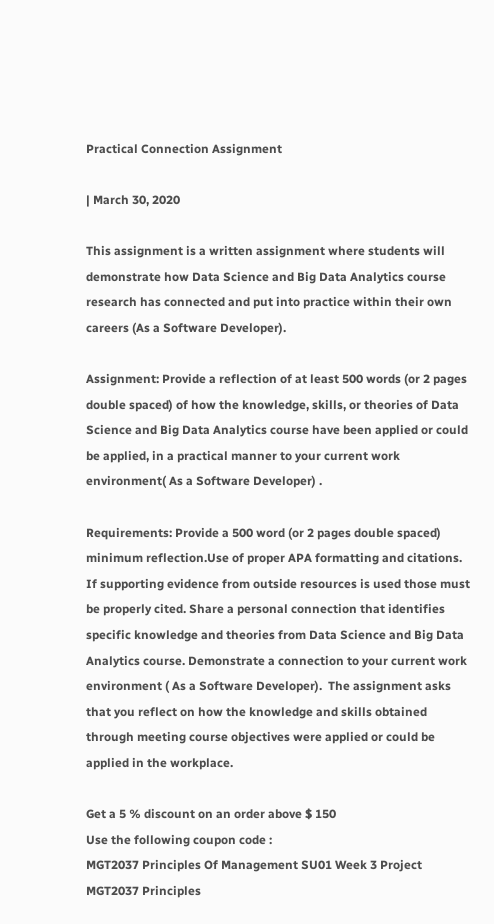Practical Connection Assignment

| March 30, 2020

This assignment is a written assignment where students will demonstrate how Data Science and Big Data Analytics course research has connected and put into practice within their own careers (As a Software Developer).

Assignment: Provide a reflection of at least 500 words (or 2 pages double spaced) of how the knowledge, skills, or theories of Data Science and Big Data Analytics course have been applied or could be applied, in a practical manner to your current work environment( As a Software Developer) .

Requirements: Provide a 500 word (or 2 pages double spaced) minimum reflection.Use of proper APA formatting and citations. If supporting evidence from outside resources is used those must be properly cited. Share a personal connection that identifies specific knowledge and theories from Data Science and Big Data Analytics course. Demonstrate a connection to your current work environment ( As a Software Developer).  The assignment asks that you reflect on how the knowledge and skills obtained through meeting course objectives were applied or could be applied in the workplace.

Get a 5 % discount on an order above $ 150
Use the following coupon code :
MGT2037 Principles Of Management SU01 Week 3 Project
MGT2037 Principles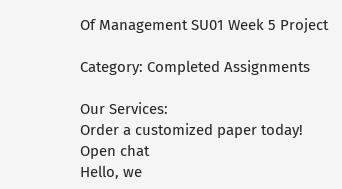Of Management SU01 Week 5 Project

Category: Completed Assignments

Our Services:
Order a customized paper today!
Open chat
Hello, we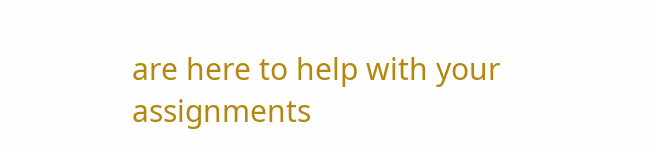are here to help with your assignments